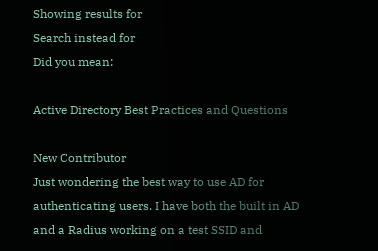Showing results for
Search instead for
Did you mean:

Active Directory Best Practices and Questions

New Contributor
Just wondering the best way to use AD for authenticating users. I have both the built in AD and a Radius working on a test SSID and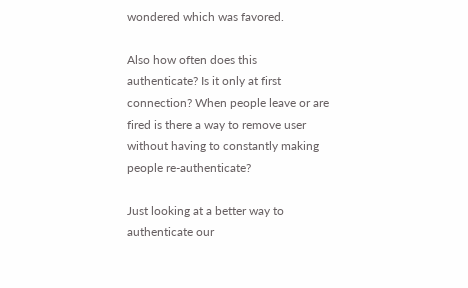wondered which was favored.

Also how often does this authenticate? Is it only at first connection? When people leave or are fired is there a way to remove user without having to constantly making people re-authenticate?

Just looking at a better way to authenticate our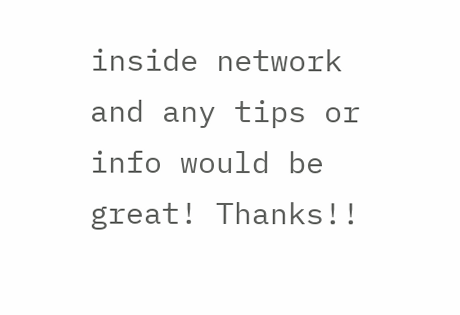inside network and any tips or info would be great! Thanks!!